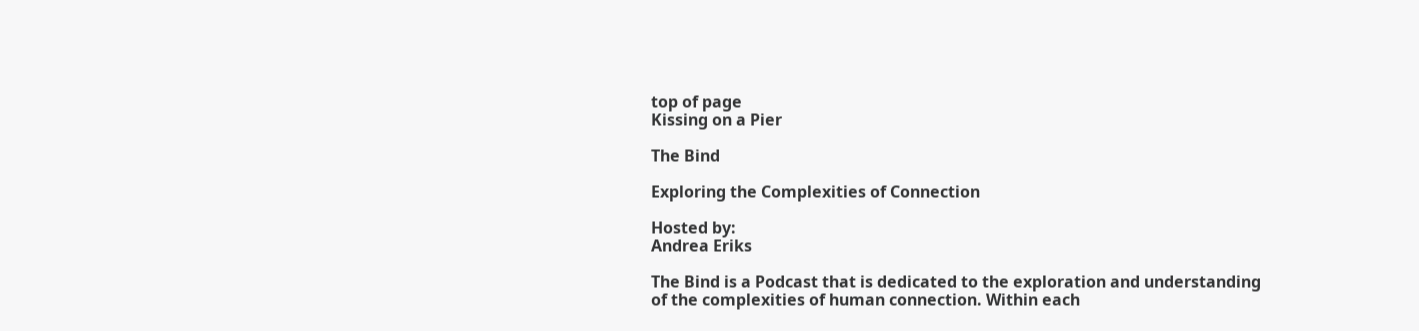top of page
Kissing on a Pier

The Bind

Exploring the Complexities of Connection

Hosted by:
Andrea Eriks

The Bind is a Podcast that is dedicated to the exploration and understanding of the complexities of human connection. Within each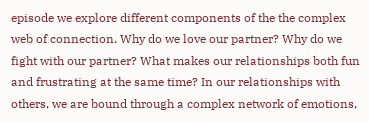episode we explore different components of the the complex web of connection. Why do we love our partner? Why do we fight with our partner? What makes our relationships both fun and frustrating at the same time? In our relationships with others, we are bound through a complex network of emotions,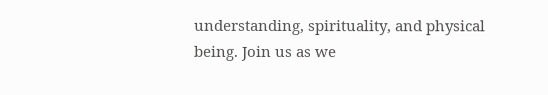understanding, spirituality, and physical being. Join us as we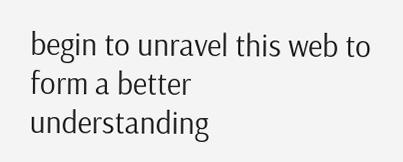begin to unravel this web to form a better understanding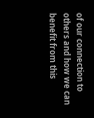of our connection to others and how we can benefit from this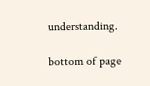understanding.

bottom of page